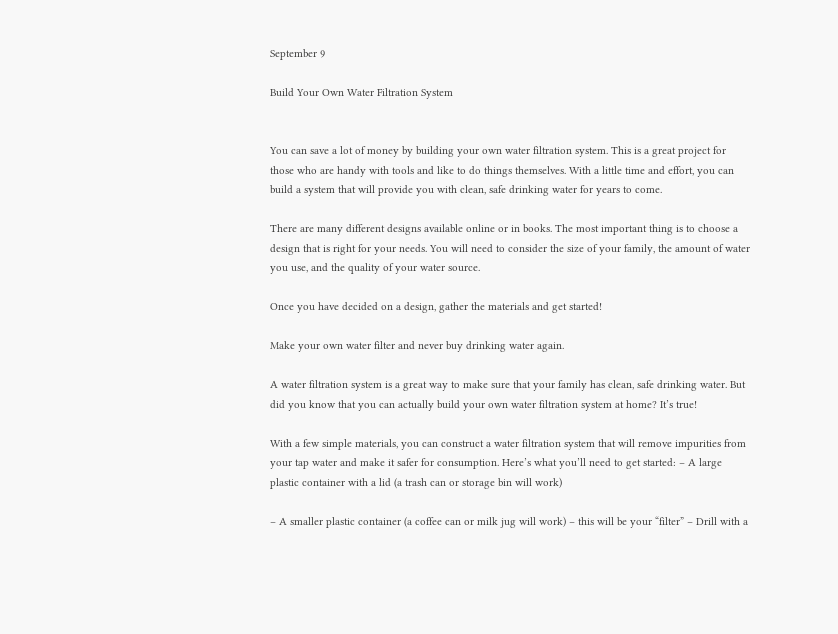September 9

Build Your Own Water Filtration System


You can save a lot of money by building your own water filtration system. This is a great project for those who are handy with tools and like to do things themselves. With a little time and effort, you can build a system that will provide you with clean, safe drinking water for years to come.

There are many different designs available online or in books. The most important thing is to choose a design that is right for your needs. You will need to consider the size of your family, the amount of water you use, and the quality of your water source.

Once you have decided on a design, gather the materials and get started!

Make your own water filter and never buy drinking water again.

A water filtration system is a great way to make sure that your family has clean, safe drinking water. But did you know that you can actually build your own water filtration system at home? It’s true!

With a few simple materials, you can construct a water filtration system that will remove impurities from your tap water and make it safer for consumption. Here’s what you’ll need to get started: – A large plastic container with a lid (a trash can or storage bin will work)

– A smaller plastic container (a coffee can or milk jug will work) – this will be your “filter” – Drill with a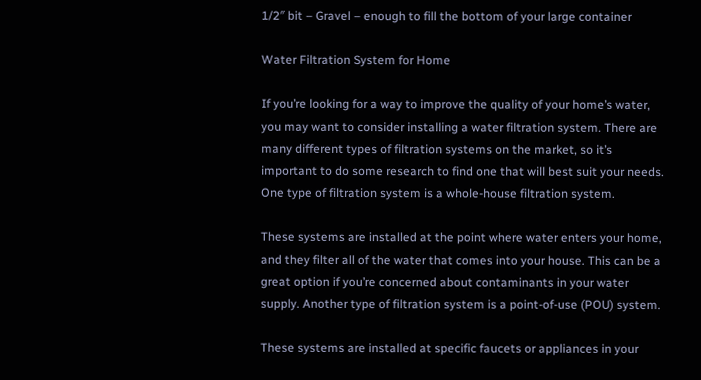1/2″ bit – Gravel – enough to fill the bottom of your large container

Water Filtration System for Home

If you’re looking for a way to improve the quality of your home’s water, you may want to consider installing a water filtration system. There are many different types of filtration systems on the market, so it’s important to do some research to find one that will best suit your needs. One type of filtration system is a whole-house filtration system.

These systems are installed at the point where water enters your home, and they filter all of the water that comes into your house. This can be a great option if you’re concerned about contaminants in your water supply. Another type of filtration system is a point-of-use (POU) system.

These systems are installed at specific faucets or appliances in your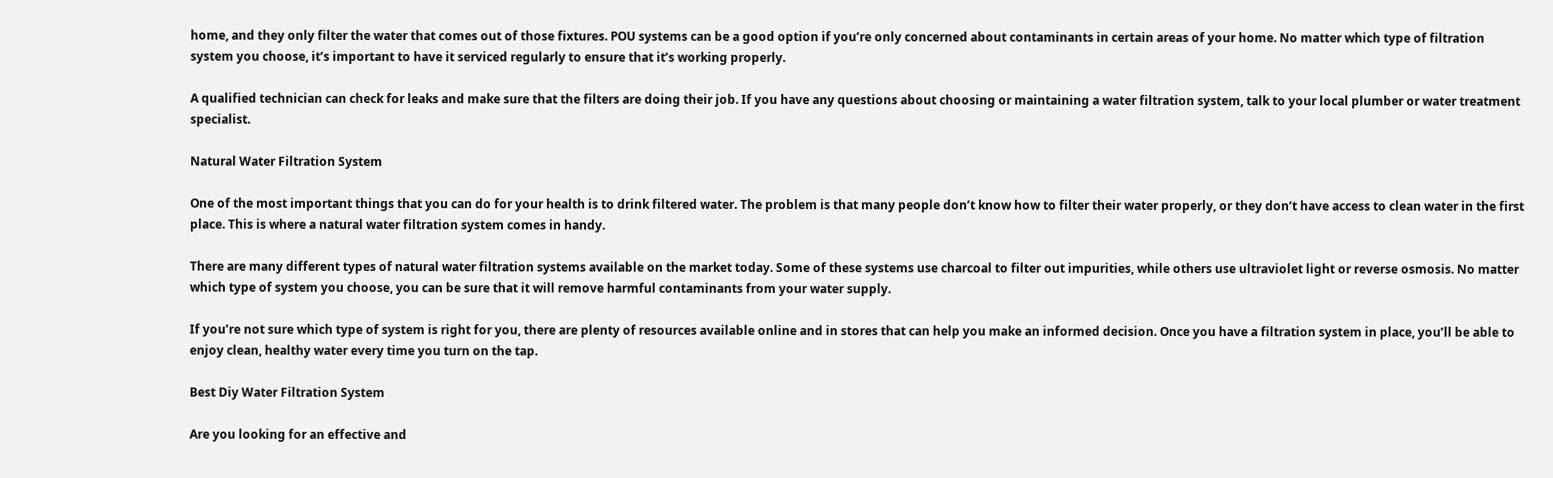home, and they only filter the water that comes out of those fixtures. POU systems can be a good option if you’re only concerned about contaminants in certain areas of your home. No matter which type of filtration system you choose, it’s important to have it serviced regularly to ensure that it’s working properly.

A qualified technician can check for leaks and make sure that the filters are doing their job. If you have any questions about choosing or maintaining a water filtration system, talk to your local plumber or water treatment specialist.

Natural Water Filtration System

One of the most important things that you can do for your health is to drink filtered water. The problem is that many people don’t know how to filter their water properly, or they don’t have access to clean water in the first place. This is where a natural water filtration system comes in handy.

There are many different types of natural water filtration systems available on the market today. Some of these systems use charcoal to filter out impurities, while others use ultraviolet light or reverse osmosis. No matter which type of system you choose, you can be sure that it will remove harmful contaminants from your water supply.

If you’re not sure which type of system is right for you, there are plenty of resources available online and in stores that can help you make an informed decision. Once you have a filtration system in place, you’ll be able to enjoy clean, healthy water every time you turn on the tap.

Best Diy Water Filtration System

Are you looking for an effective and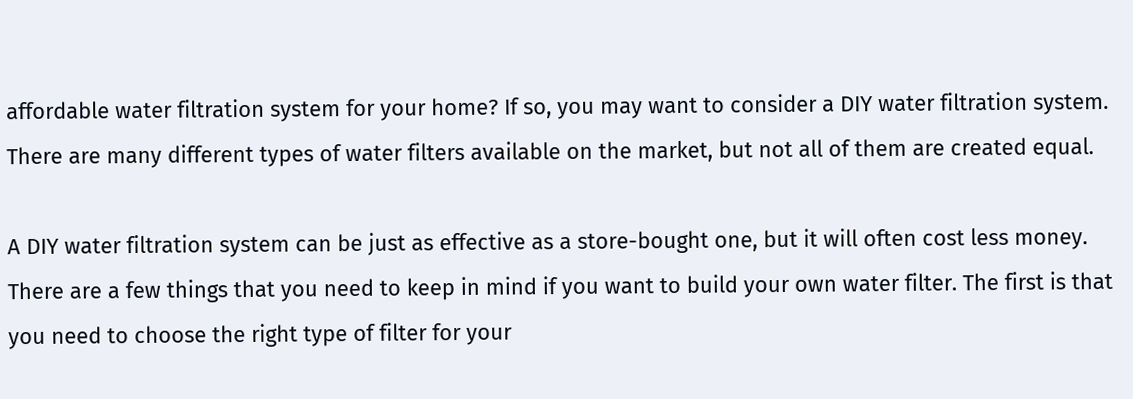affordable water filtration system for your home? If so, you may want to consider a DIY water filtration system. There are many different types of water filters available on the market, but not all of them are created equal.

A DIY water filtration system can be just as effective as a store-bought one, but it will often cost less money. There are a few things that you need to keep in mind if you want to build your own water filter. The first is that you need to choose the right type of filter for your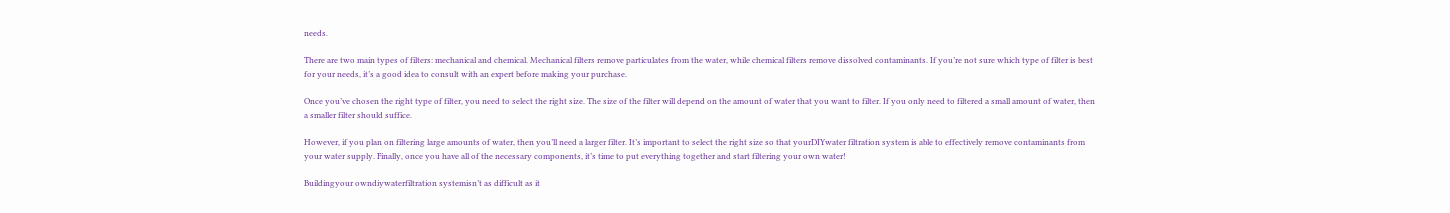needs.

There are two main types of filters: mechanical and chemical. Mechanical filters remove particulates from the water, while chemical filters remove dissolved contaminants. If you’re not sure which type of filter is best for your needs, it’s a good idea to consult with an expert before making your purchase.

Once you’ve chosen the right type of filter, you need to select the right size. The size of the filter will depend on the amount of water that you want to filter. If you only need to filtered a small amount of water, then a smaller filter should suffice.

However, if you plan on filtering large amounts of water, then you’ll need a larger filter. It’s important to select the right size so that yourDIYwater filtration system is able to effectively remove contaminants from your water supply. Finally, once you have all of the necessary components, it’s time to put everything together and start filtering your own water!

Buildingyour owndiywaterfiltration systemisn’t as difficult as it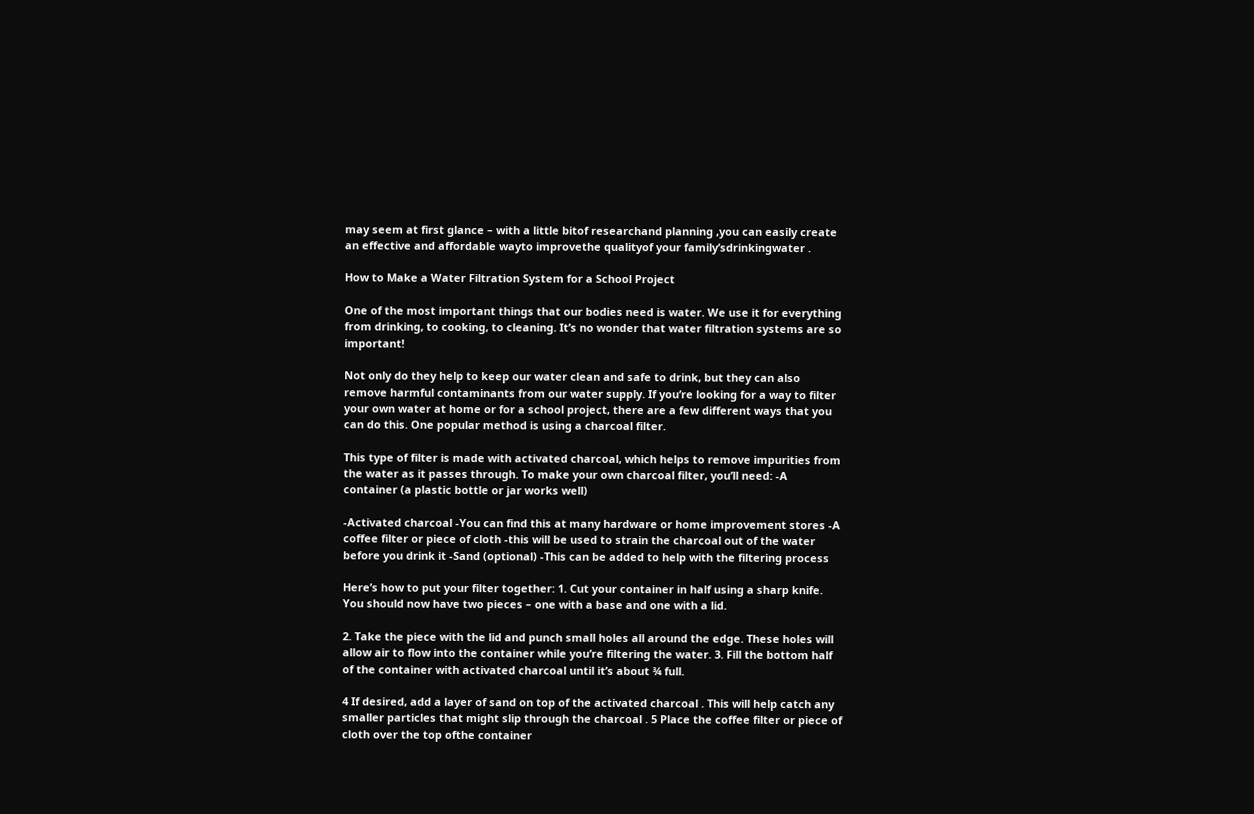may seem at first glance – with a little bitof researchand planning ,you can easily create an effective and affordable wayto improvethe qualityof your family’sdrinkingwater .

How to Make a Water Filtration System for a School Project

One of the most important things that our bodies need is water. We use it for everything from drinking, to cooking, to cleaning. It’s no wonder that water filtration systems are so important!

Not only do they help to keep our water clean and safe to drink, but they can also remove harmful contaminants from our water supply. If you’re looking for a way to filter your own water at home or for a school project, there are a few different ways that you can do this. One popular method is using a charcoal filter.

This type of filter is made with activated charcoal, which helps to remove impurities from the water as it passes through. To make your own charcoal filter, you’ll need: -A container (a plastic bottle or jar works well)

-Activated charcoal -You can find this at many hardware or home improvement stores -A coffee filter or piece of cloth -this will be used to strain the charcoal out of the water before you drink it -Sand (optional) -This can be added to help with the filtering process

Here’s how to put your filter together: 1. Cut your container in half using a sharp knife. You should now have two pieces – one with a base and one with a lid.

2. Take the piece with the lid and punch small holes all around the edge. These holes will allow air to flow into the container while you’re filtering the water. 3. Fill the bottom half of the container with activated charcoal until it’s about ¾ full.

4 If desired, add a layer of sand on top of the activated charcoal . This will help catch any smaller particles that might slip through the charcoal . 5 Place the coffee filter or piece of cloth over the top ofthe container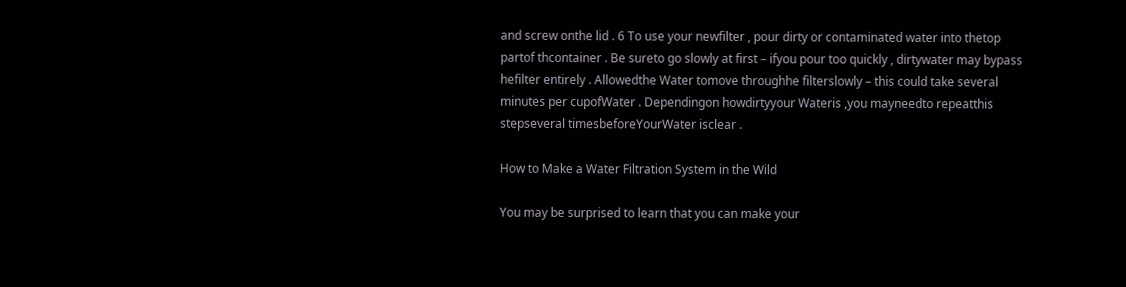and screw onthe lid . 6 To use your newfilter , pour dirty or contaminated water into thetop partof thcontainer . Be sureto go slowly at first – ifyou pour too quickly , dirtywater may bypass hefilter entirely . Allowedthe Water tomove throughhe filterslowly – this could take several minutes per cupofWater . Dependingon howdirtyyour Wateris ,you mayneedto repeatthis stepseveral timesbeforeYourWater isclear .

How to Make a Water Filtration System in the Wild

You may be surprised to learn that you can make your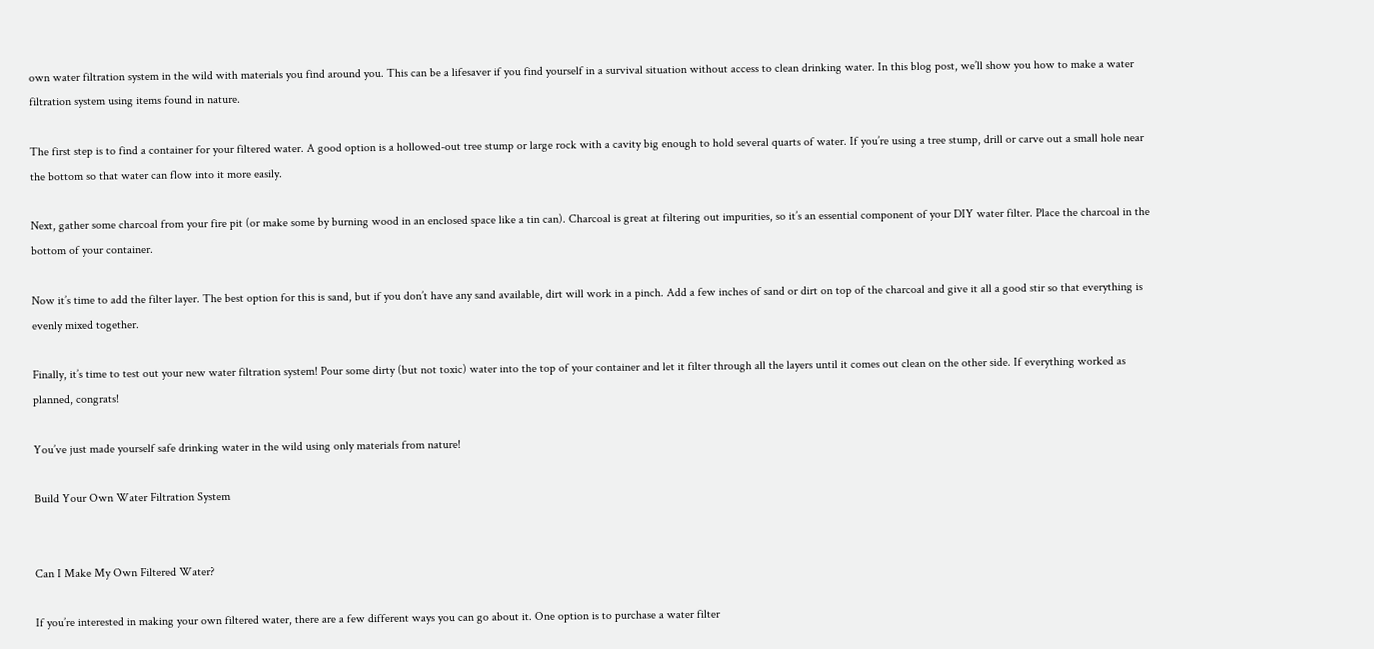own water filtration system in the wild with materials you find around you. This can be a lifesaver if you find yourself in a survival situation without access to clean drinking water. In this blog post, we’ll show you how to make a water filtration system using items found in nature.

The first step is to find a container for your filtered water. A good option is a hollowed-out tree stump or large rock with a cavity big enough to hold several quarts of water. If you’re using a tree stump, drill or carve out a small hole near the bottom so that water can flow into it more easily.

Next, gather some charcoal from your fire pit (or make some by burning wood in an enclosed space like a tin can). Charcoal is great at filtering out impurities, so it’s an essential component of your DIY water filter. Place the charcoal in the bottom of your container.

Now it’s time to add the filter layer. The best option for this is sand, but if you don’t have any sand available, dirt will work in a pinch. Add a few inches of sand or dirt on top of the charcoal and give it all a good stir so that everything is evenly mixed together.

Finally, it’s time to test out your new water filtration system! Pour some dirty (but not toxic) water into the top of your container and let it filter through all the layers until it comes out clean on the other side. If everything worked as planned, congrats!

You’ve just made yourself safe drinking water in the wild using only materials from nature!

Build Your Own Water Filtration System


Can I Make My Own Filtered Water?

If you’re interested in making your own filtered water, there are a few different ways you can go about it. One option is to purchase a water filter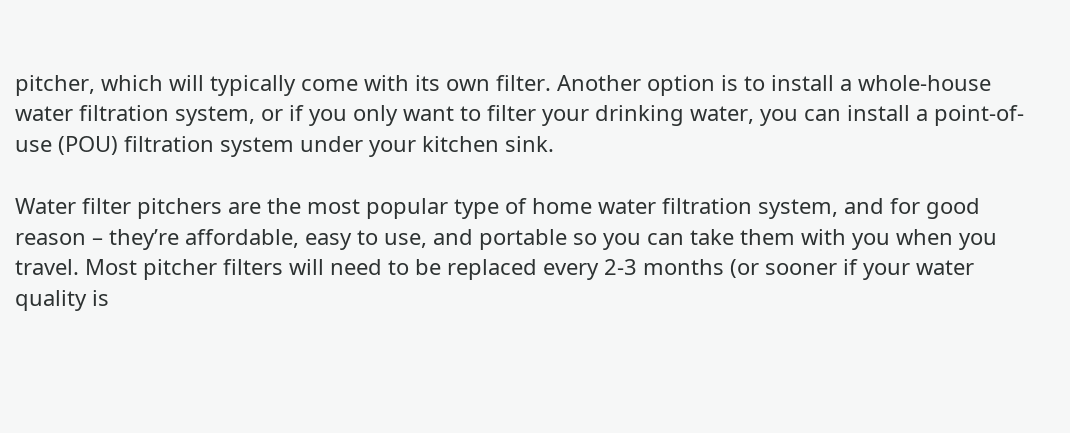pitcher, which will typically come with its own filter. Another option is to install a whole-house water filtration system, or if you only want to filter your drinking water, you can install a point-of-use (POU) filtration system under your kitchen sink.

Water filter pitchers are the most popular type of home water filtration system, and for good reason – they’re affordable, easy to use, and portable so you can take them with you when you travel. Most pitcher filters will need to be replaced every 2-3 months (or sooner if your water quality is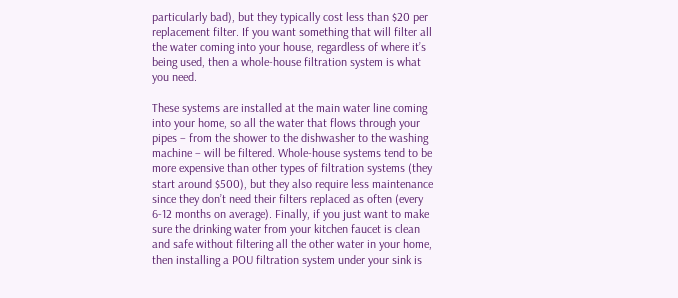particularly bad), but they typically cost less than $20 per replacement filter. If you want something that will filter all the water coming into your house, regardless of where it’s being used, then a whole-house filtration system is what you need.

These systems are installed at the main water line coming into your home, so all the water that flows through your pipes – from the shower to the dishwasher to the washing machine – will be filtered. Whole-house systems tend to be more expensive than other types of filtration systems (they start around $500), but they also require less maintenance since they don’t need their filters replaced as often (every 6-12 months on average). Finally, if you just want to make sure the drinking water from your kitchen faucet is clean and safe without filtering all the other water in your home, then installing a POU filtration system under your sink is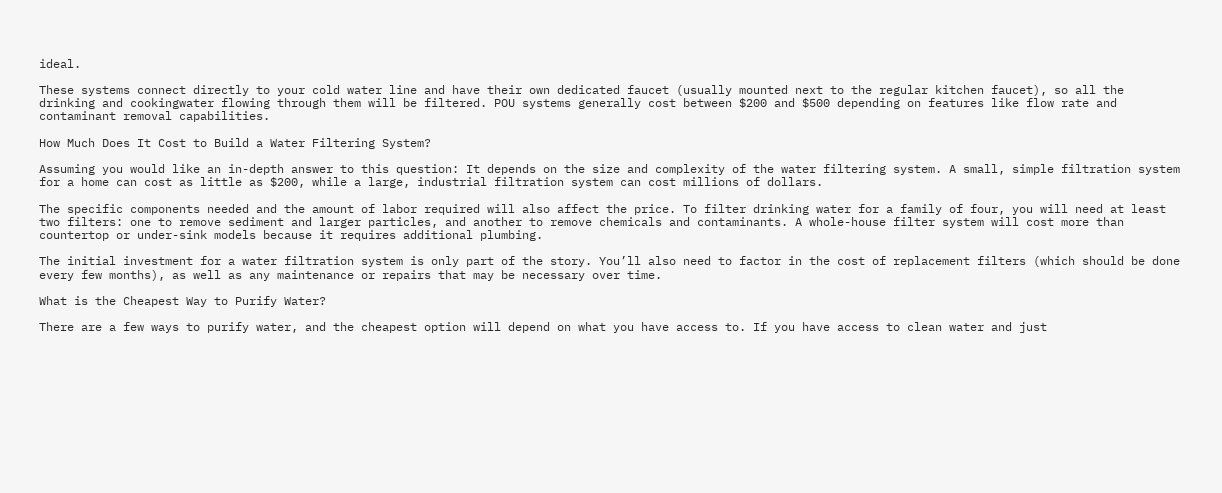ideal.

These systems connect directly to your cold water line and have their own dedicated faucet (usually mounted next to the regular kitchen faucet), so all the drinking and cookingwater flowing through them will be filtered. POU systems generally cost between $200 and $500 depending on features like flow rate and contaminant removal capabilities.

How Much Does It Cost to Build a Water Filtering System?

Assuming you would like an in-depth answer to this question: It depends on the size and complexity of the water filtering system. A small, simple filtration system for a home can cost as little as $200, while a large, industrial filtration system can cost millions of dollars.

The specific components needed and the amount of labor required will also affect the price. To filter drinking water for a family of four, you will need at least two filters: one to remove sediment and larger particles, and another to remove chemicals and contaminants. A whole-house filter system will cost more than countertop or under-sink models because it requires additional plumbing.

The initial investment for a water filtration system is only part of the story. You’ll also need to factor in the cost of replacement filters (which should be done every few months), as well as any maintenance or repairs that may be necessary over time.

What is the Cheapest Way to Purify Water?

There are a few ways to purify water, and the cheapest option will depend on what you have access to. If you have access to clean water and just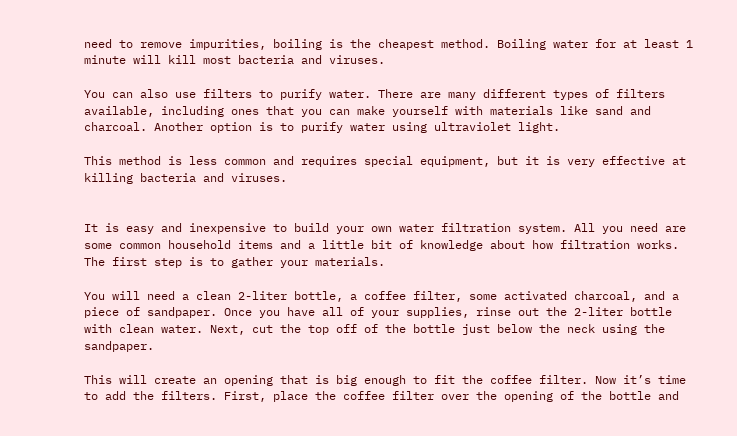need to remove impurities, boiling is the cheapest method. Boiling water for at least 1 minute will kill most bacteria and viruses.

You can also use filters to purify water. There are many different types of filters available, including ones that you can make yourself with materials like sand and charcoal. Another option is to purify water using ultraviolet light.

This method is less common and requires special equipment, but it is very effective at killing bacteria and viruses.


It is easy and inexpensive to build your own water filtration system. All you need are some common household items and a little bit of knowledge about how filtration works. The first step is to gather your materials.

You will need a clean 2-liter bottle, a coffee filter, some activated charcoal, and a piece of sandpaper. Once you have all of your supplies, rinse out the 2-liter bottle with clean water. Next, cut the top off of the bottle just below the neck using the sandpaper.

This will create an opening that is big enough to fit the coffee filter. Now it’s time to add the filters. First, place the coffee filter over the opening of the bottle and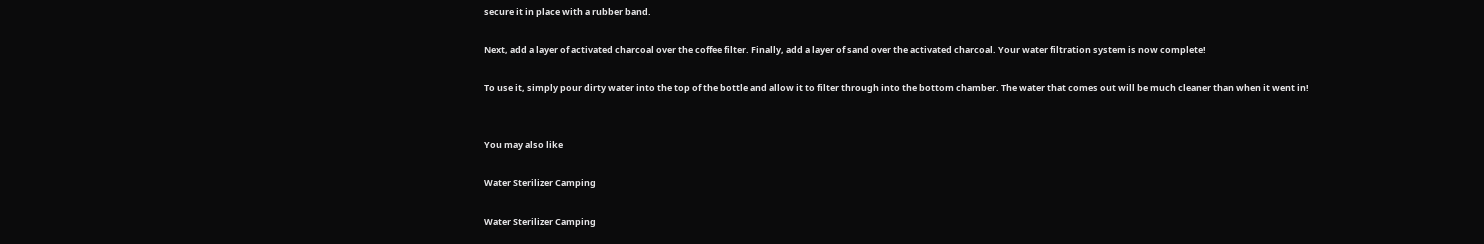secure it in place with a rubber band.

Next, add a layer of activated charcoal over the coffee filter. Finally, add a layer of sand over the activated charcoal. Your water filtration system is now complete!

To use it, simply pour dirty water into the top of the bottle and allow it to filter through into the bottom chamber. The water that comes out will be much cleaner than when it went in!


You may also like

Water Sterilizer Camping

Water Sterilizer Camping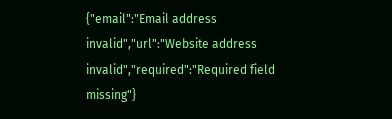{"email":"Email address invalid","url":"Website address invalid","required":"Required field missing"}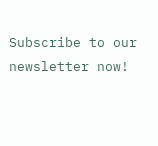Subscribe to our newsletter now!